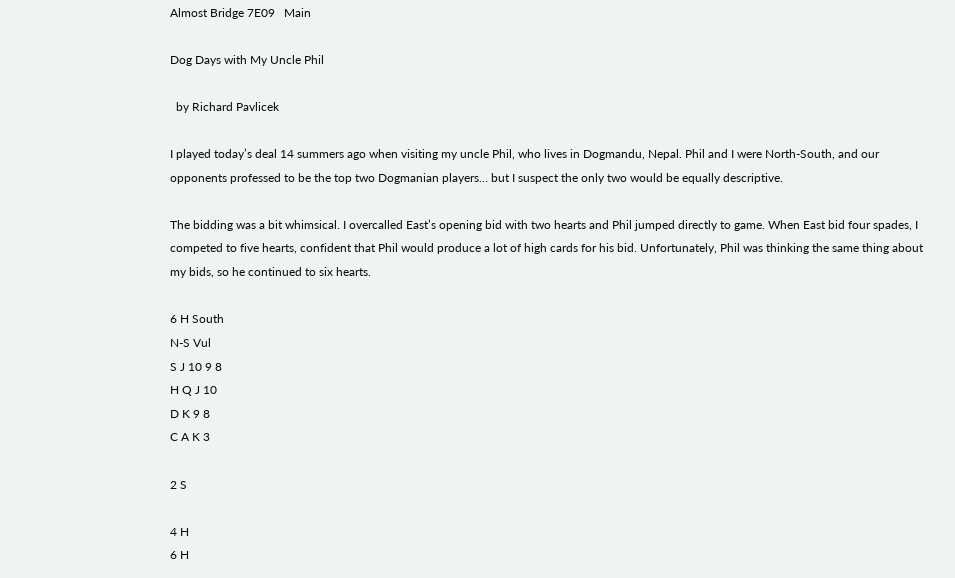Almost Bridge 7E09   Main

Dog Days with My Uncle Phil

  by Richard Pavlicek

I played today’s deal 14 summers ago when visiting my uncle Phil, who lives in Dogmandu, Nepal. Phil and I were North-South, and our opponents professed to be the top two Dogmanian players… but I suspect the only two would be equally descriptive.

The bidding was a bit whimsical. I overcalled East’s opening bid with two hearts and Phil jumped directly to game. When East bid four spades, I competed to five hearts, confident that Phil would produce a lot of high cards for his bid. Unfortunately, Phil was thinking the same thing about my bids, so he continued to six hearts.

6 H South
N-S Vul
S J 10 9 8
H Q J 10
D K 9 8
C A K 3

2 S

4 H
6 H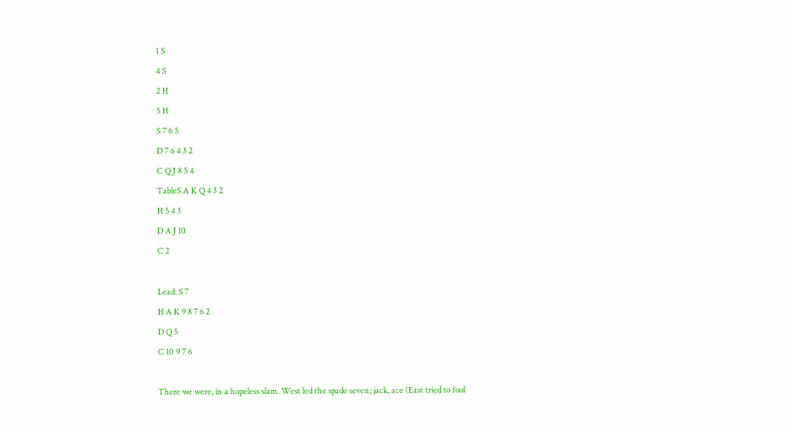1 S
4 S
2 H
5 H
S 7 6 5
D 7 6 4 3 2
C Q J 8 5 4
TableS A K Q 4 3 2
H 5 4 3
D A J 10
C 2

Lead: S 7
H A K 9 8 7 6 2
D Q 5
C 10 9 7 6

There we were, in a hopeless slam. West led the spade seven; jack, ace (East tried to fool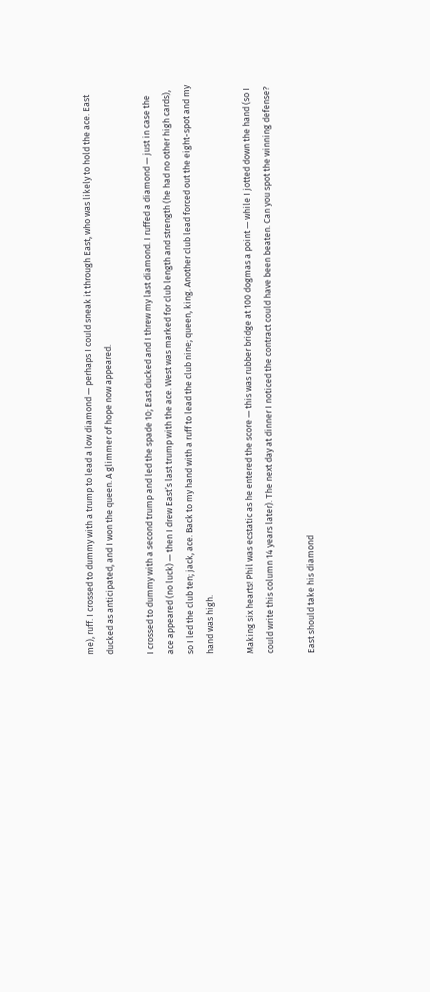me), ruff. I crossed to dummy with a trump to lead a low diamond — perhaps I could sneak it through East, who was likely to hold the ace. East ducked as anticipated, and I won the queen. A glimmer of hope now appeared.

I crossed to dummy with a second trump and led the spade 10; East ducked and I threw my last diamond. I ruffed a diamond — just in case the ace appeared (no luck) — then I drew East’s last trump with the ace. West was marked for club length and strength (he had no other high cards), so I led the club ten; jack, ace. Back to my hand with a ruff to lead the club nine; queen, king. Another club lead forced out the eight-spot and my hand was high.

Making six hearts! Phil was ecstatic as he entered the score — this was rubber bridge at 100 dogmas a point — while I jotted down the hand (so I could write this column 14 years later). The next day at dinner I noticed the contract could have been beaten. Can you spot the winning defense?

East should take his diamond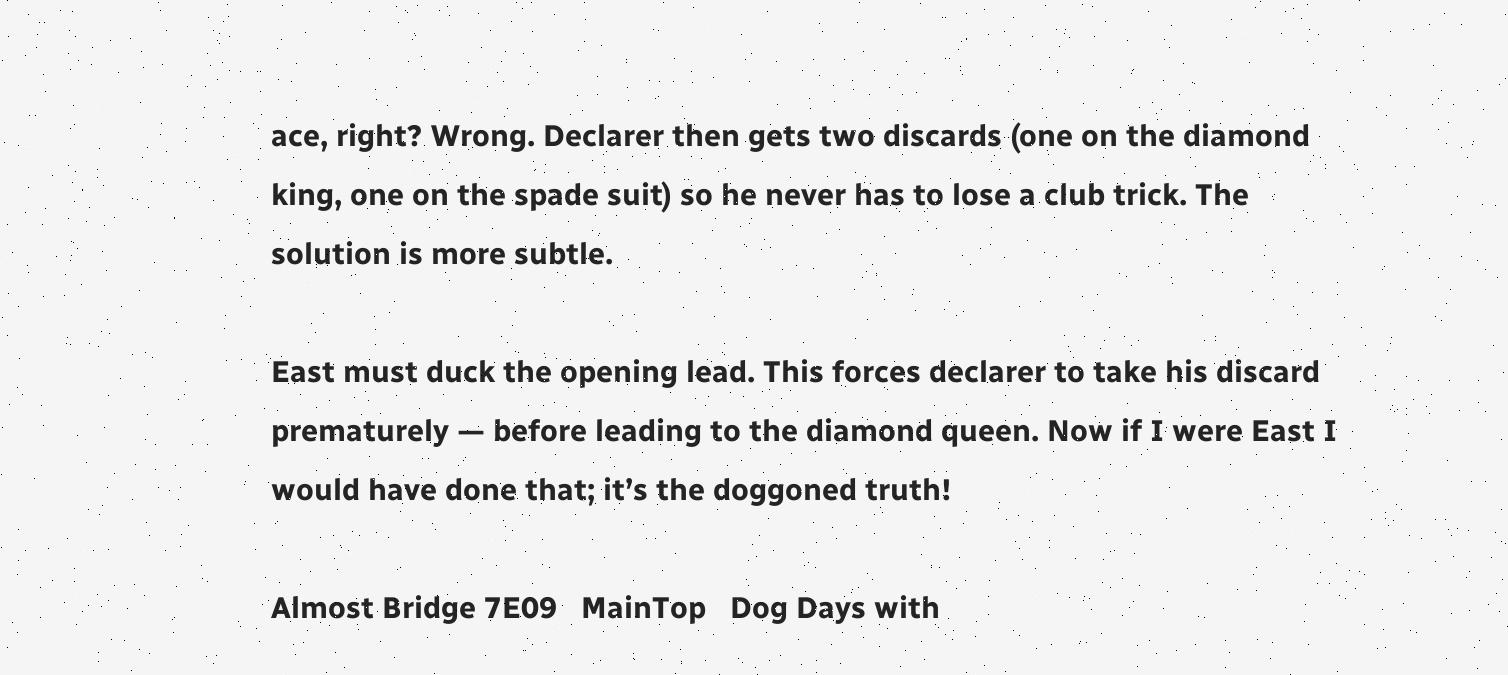ace, right? Wrong. Declarer then gets two discards (one on the diamond king, one on the spade suit) so he never has to lose a club trick. The solution is more subtle.

East must duck the opening lead. This forces declarer to take his discard prematurely — before leading to the diamond queen. Now if I were East I would have done that; it’s the doggoned truth!

Almost Bridge 7E09   MainTop   Dog Days with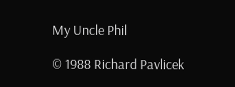My Uncle Phil

© 1988 Richard Pavlicek